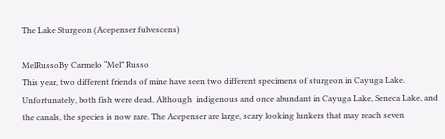The Lake Sturgeon (Acepenser fulvescens)

MelRussoBy Carmelo “Mel” Russo
This year, two different friends of mine have seen two different specimens of sturgeon in Cayuga Lake. Unfortunately, both fish were dead. Although  indigenous and once abundant in Cayuga Lake, Seneca Lake, and the canals, the species is now rare. The Acepenser are large, scary looking lunkers that may reach seven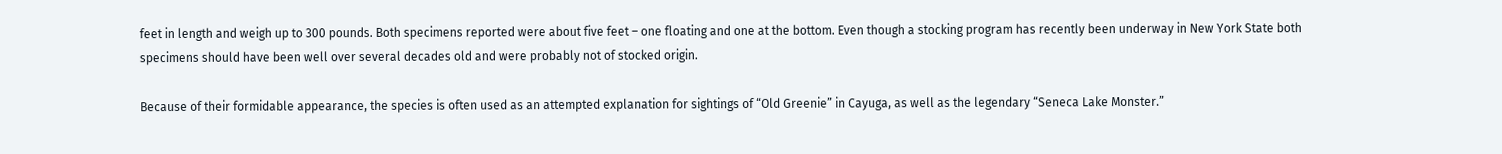feet in length and weigh up to 300 pounds. Both specimens reported were about five feet – one floating and one at the bottom. Even though a stocking program has recently been underway in New York State both specimens should have been well over several decades old and were probably not of stocked origin.

Because of their formidable appearance, the species is often used as an attempted explanation for sightings of “Old Greenie” in Cayuga, as well as the legendary “Seneca Lake Monster.”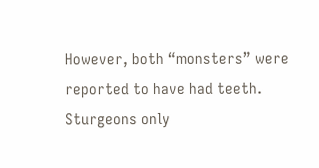However, both “monsters” were reported to have had teeth. Sturgeons only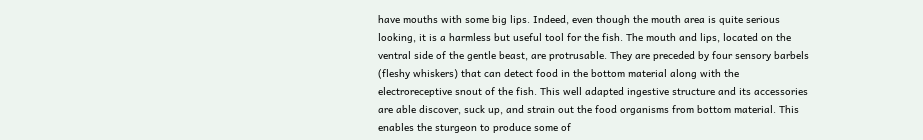have mouths with some big lips. Indeed, even though the mouth area is quite serious looking, it is a harmless but useful tool for the fish. The mouth and lips, located on the ventral side of the gentle beast, are protrusable. They are preceded by four sensory barbels (fleshy whiskers) that can detect food in the bottom material along with the electroreceptive snout of the fish. This well adapted ingestive structure and its accessories are able discover, suck up, and strain out the food organisms from bottom material. This enables the sturgeon to produce some of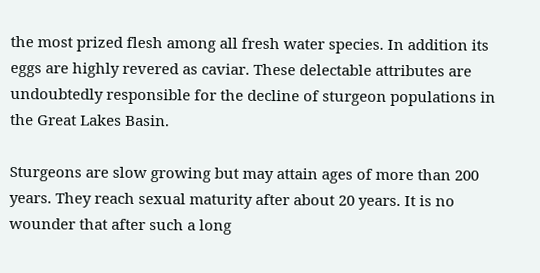the most prized flesh among all fresh water species. In addition its eggs are highly revered as caviar. These delectable attributes are undoubtedly responsible for the decline of sturgeon populations in the Great Lakes Basin.

Sturgeons are slow growing but may attain ages of more than 200 years. They reach sexual maturity after about 20 years. It is no wounder that after such a long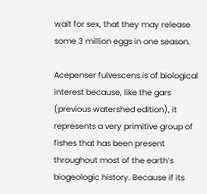wait for sex, that they may release some 3 million eggs in one season.

Acepenser fulvescens is of biological interest because, like the gars (previous watershed edition), it represents a very primitive group of fishes that has been present throughout most of the earth’s biogeologic history. Because if its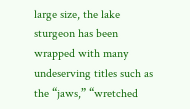large size, the lake sturgeon has been wrapped with many undeserving titles such as the “jaws,” “wretched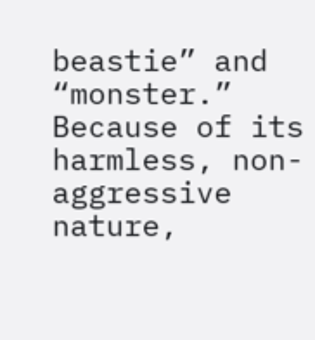beastie” and “monster.” Because of its harmless, non-aggressive nature,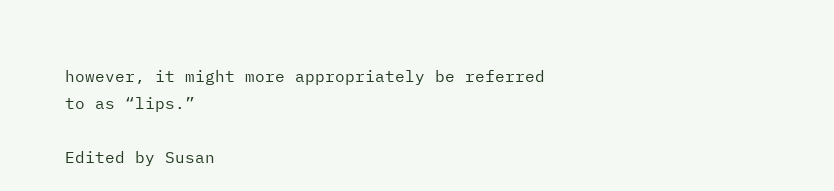however, it might more appropriately be referred to as “lips.”

Edited by Susan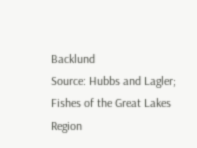Backlund
Source: Hubbs and Lagler; Fishes of the Great Lakes Region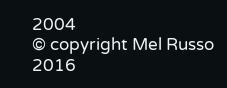2004
© copyright Mel Russo 2016